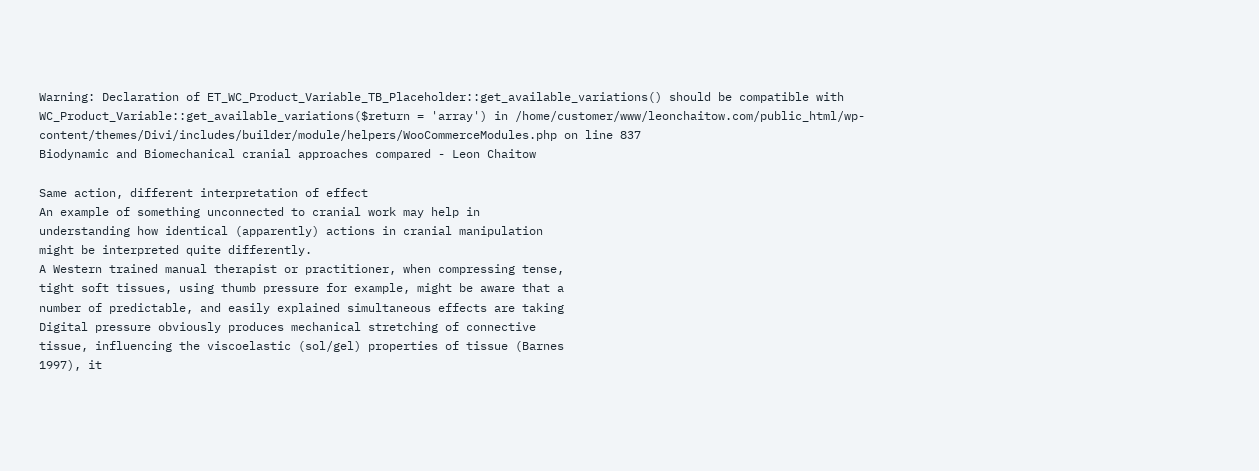Warning: Declaration of ET_WC_Product_Variable_TB_Placeholder::get_available_variations() should be compatible with WC_Product_Variable::get_available_variations($return = 'array') in /home/customer/www/leonchaitow.com/public_html/wp-content/themes/Divi/includes/builder/module/helpers/WooCommerceModules.php on line 837
Biodynamic and Biomechanical cranial approaches compared - Leon Chaitow

Same action, different interpretation of effect
An example of something unconnected to cranial work may help in
understanding how identical (apparently) actions in cranial manipulation
might be interpreted quite differently.
A Western trained manual therapist or practitioner, when compressing tense,
tight soft tissues, using thumb pressure for example, might be aware that a
number of predictable, and easily explained simultaneous effects are taking
Digital pressure obviously produces mechanical stretching of connective
tissue, influencing the viscoelastic (sol/gel) properties of tissue (Barnes
1997), it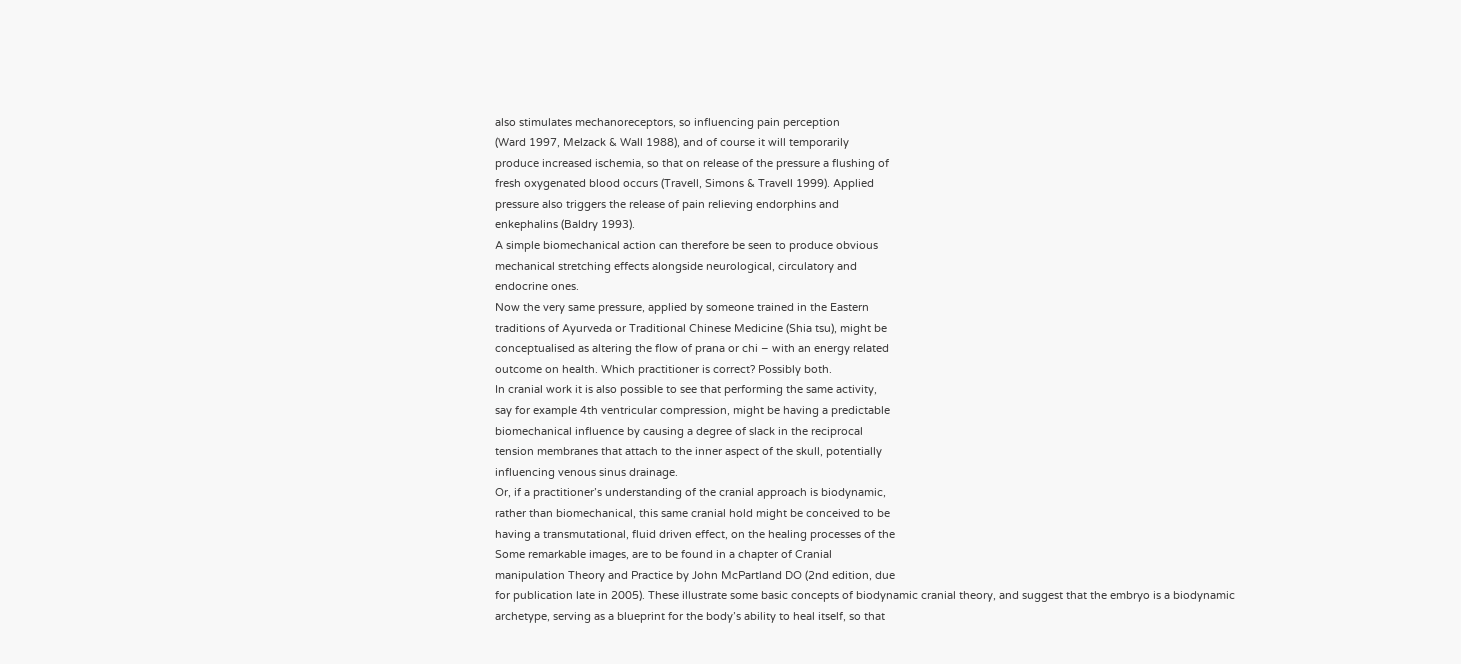also stimulates mechanoreceptors, so influencing pain perception
(Ward 1997, Melzack & Wall 1988), and of course it will temporarily
produce increased ischemia, so that on release of the pressure a flushing of
fresh oxygenated blood occurs (Travell, Simons & Travell 1999). Applied
pressure also triggers the release of pain relieving endorphins and
enkephalins (Baldry 1993).
A simple biomechanical action can therefore be seen to produce obvious
mechanical stretching effects alongside neurological, circulatory and
endocrine ones.
Now the very same pressure, applied by someone trained in the Eastern
traditions of Ayurveda or Traditional Chinese Medicine (Shia tsu), might be
conceptualised as altering the flow of prana or chi – with an energy related
outcome on health. Which practitioner is correct? Possibly both.
In cranial work it is also possible to see that performing the same activity,
say for example 4th ventricular compression, might be having a predictable
biomechanical influence by causing a degree of slack in the reciprocal
tension membranes that attach to the inner aspect of the skull, potentially
influencing venous sinus drainage.
Or, if a practitioner’s understanding of the cranial approach is biodynamic,
rather than biomechanical, this same cranial hold might be conceived to be
having a transmutational, fluid driven effect, on the healing processes of the
Some remarkable images, are to be found in a chapter of Cranial
manipulation Theory and Practice by John McPartland DO (2nd edition, due
for publication late in 2005). These illustrate some basic concepts of biodynamic cranial theory, and suggest that the embryo is a biodynamic archetype, serving as a blueprint for the body’s ability to heal itself, so that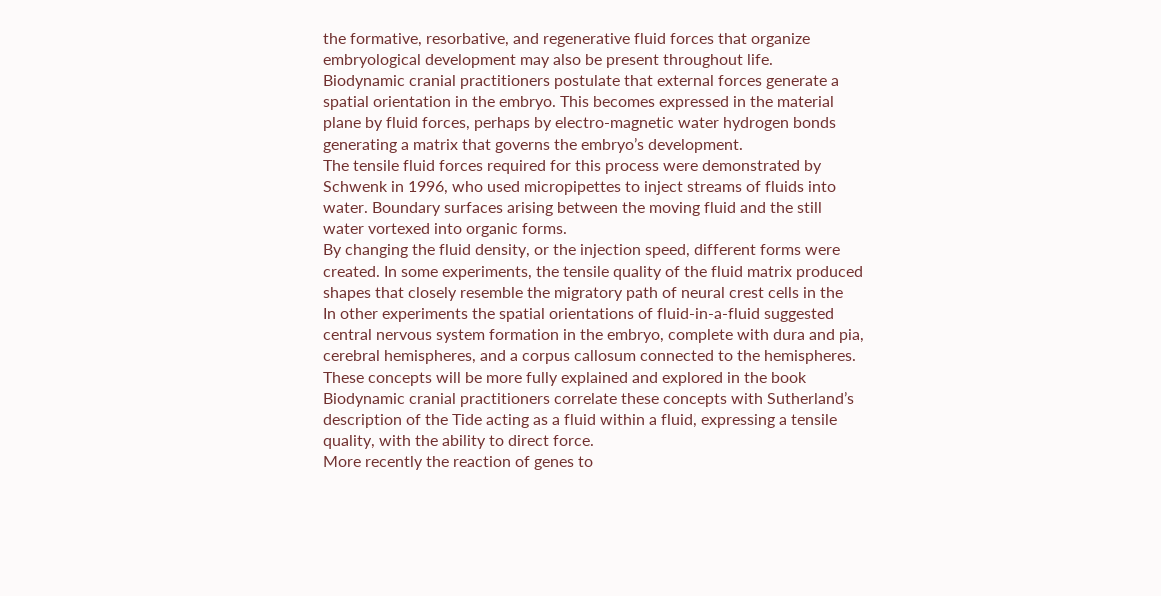the formative, resorbative, and regenerative fluid forces that organize
embryological development may also be present throughout life.
Biodynamic cranial practitioners postulate that external forces generate a
spatial orientation in the embryo. This becomes expressed in the material
plane by fluid forces, perhaps by electro-magnetic water hydrogen bonds
generating a matrix that governs the embryo’s development.
The tensile fluid forces required for this process were demonstrated by
Schwenk in 1996, who used micropipettes to inject streams of fluids into
water. Boundary surfaces arising between the moving fluid and the still
water vortexed into organic forms.
By changing the fluid density, or the injection speed, different forms were
created. In some experiments, the tensile quality of the fluid matrix produced
shapes that closely resemble the migratory path of neural crest cells in the
In other experiments the spatial orientations of fluid-in-a-fluid suggested
central nervous system formation in the embryo, complete with dura and pia,
cerebral hemispheres, and a corpus callosum connected to the hemispheres.
These concepts will be more fully explained and explored in the book
Biodynamic cranial practitioners correlate these concepts with Sutherland’s
description of the Tide acting as a fluid within a fluid, expressing a tensile
quality, with the ability to direct force.
More recently the reaction of genes to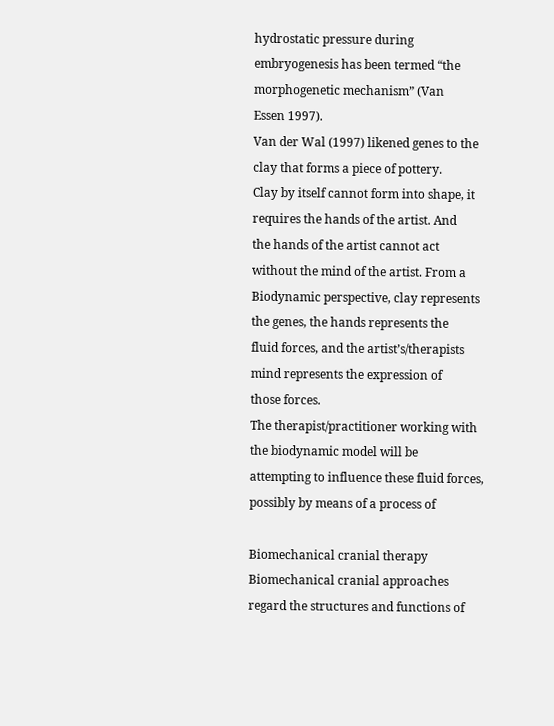hydrostatic pressure during
embryogenesis has been termed “the morphogenetic mechanism” (Van
Essen 1997).
Van der Wal (1997) likened genes to the clay that forms a piece of pottery.
Clay by itself cannot form into shape, it requires the hands of the artist. And
the hands of the artist cannot act without the mind of the artist. From a
Biodynamic perspective, clay represents the genes, the hands represents the
fluid forces, and the artist’s/therapists mind represents the expression of
those forces.
The therapist/practitioner working with the biodynamic model will be
attempting to influence these fluid forces, possibly by means of a process of

Biomechanical cranial therapy
Biomechanical cranial approaches regard the structures and functions of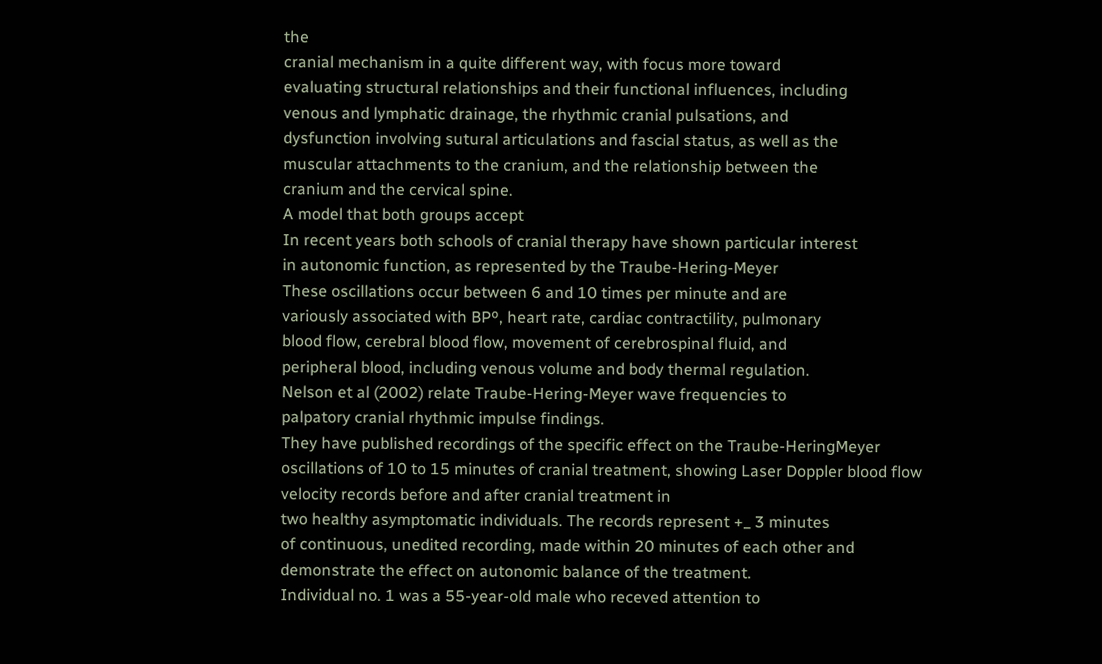the
cranial mechanism in a quite different way, with focus more toward
evaluating structural relationships and their functional influences, including
venous and lymphatic drainage, the rhythmic cranial pulsations, and
dysfunction involving sutural articulations and fascial status, as well as the
muscular attachments to the cranium, and the relationship between the
cranium and the cervical spine.
A model that both groups accept
In recent years both schools of cranial therapy have shown particular interest
in autonomic function, as represented by the Traube-Hering-Meyer
These oscillations occur between 6 and 10 times per minute and are
variously associated with BPº, heart rate, cardiac contractility, pulmonary
blood flow, cerebral blood flow, movement of cerebrospinal fluid, and
peripheral blood, including venous volume and body thermal regulation.
Nelson et al (2002) relate Traube-Hering-Meyer wave frequencies to
palpatory cranial rhythmic impulse findings.
They have published recordings of the specific effect on the Traube-HeringMeyer oscillations of 10 to 15 minutes of cranial treatment, showing Laser Doppler blood flow velocity records before and after cranial treatment in
two healthy asymptomatic individuals. The records represent +_ 3 minutes
of continuous, unedited recording, made within 20 minutes of each other and
demonstrate the effect on autonomic balance of the treatment.
Individual no. 1 was a 55-year-old male who receved attention to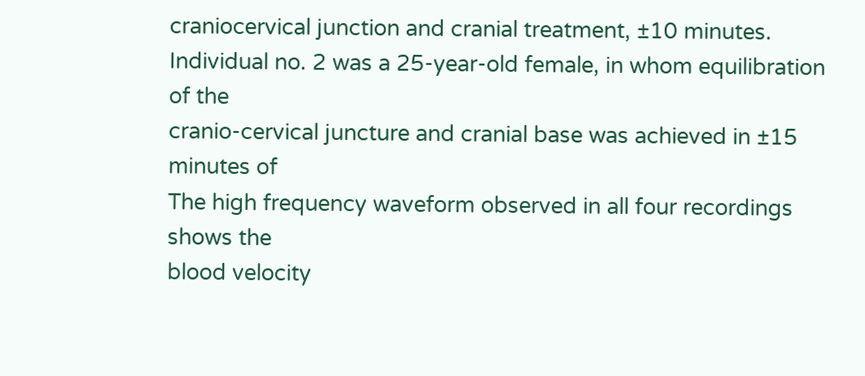craniocervical junction and cranial treatment, ±10 minutes.
Individual no. 2 was a 25-year-old female, in whom equilibration of the
cranio-cervical juncture and cranial base was achieved in ±15 minutes of
The high frequency waveform observed in all four recordings shows the
blood velocity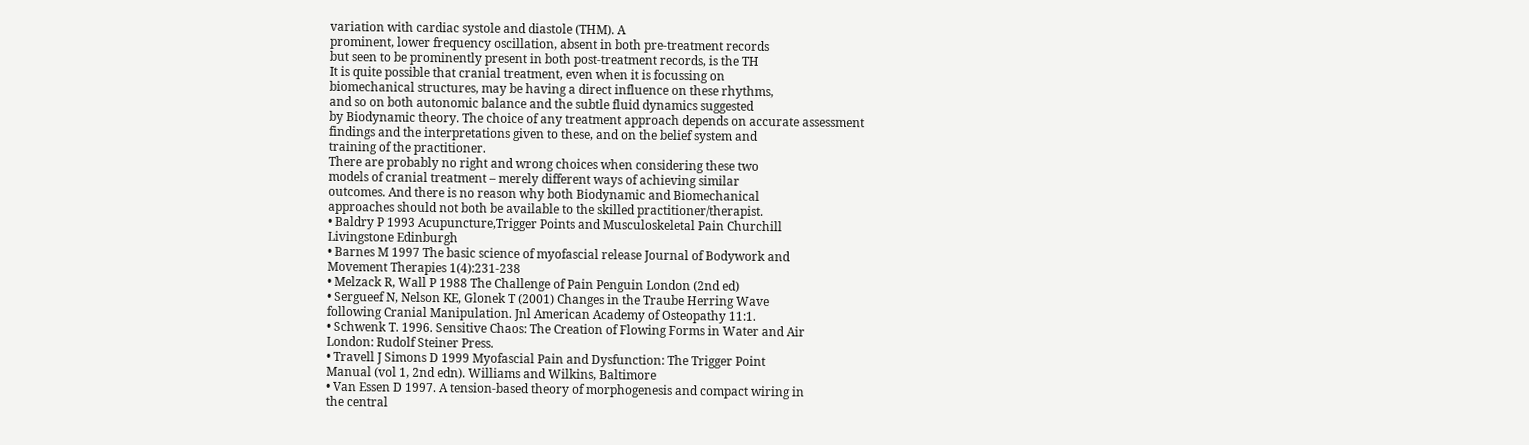variation with cardiac systole and diastole (THM). A
prominent, lower frequency oscillation, absent in both pre-treatment records
but seen to be prominently present in both post-treatment records, is the TH
It is quite possible that cranial treatment, even when it is focussing on
biomechanical structures, may be having a direct influence on these rhythms,
and so on both autonomic balance and the subtle fluid dynamics suggested
by Biodynamic theory. The choice of any treatment approach depends on accurate assessment
findings and the interpretations given to these, and on the belief system and
training of the practitioner.
There are probably no right and wrong choices when considering these two
models of cranial treatment – merely different ways of achieving similar
outcomes. And there is no reason why both Biodynamic and Biomechanical
approaches should not both be available to the skilled practitioner/therapist.
• Baldry P 1993 Acupuncture,Trigger Points and Musculoskeletal Pain Churchill
Livingstone Edinburgh
• Barnes M 1997 The basic science of myofascial release Journal of Bodywork and
Movement Therapies 1(4):231-238
• Melzack R, Wall P 1988 The Challenge of Pain Penguin London (2nd ed)
• Sergueef N, Nelson KE, Glonek T (2001) Changes in the Traube Herring Wave
following Cranial Manipulation. Jnl American Academy of Osteopathy 11:1.
• Schwenk T. 1996. Sensitive Chaos: The Creation of Flowing Forms in Water and Air
London: Rudolf Steiner Press.
• Travell J Simons D 1999 Myofascial Pain and Dysfunction: The Trigger Point
Manual (vol 1, 2nd edn). Williams and Wilkins, Baltimore
• Van Essen D 1997. A tension-based theory of morphogenesis and compact wiring in
the central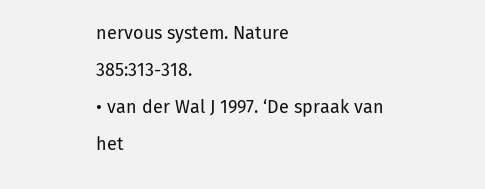nervous system. Nature 385:313-318.
• van der Wal J 1997. ‘De spraak van het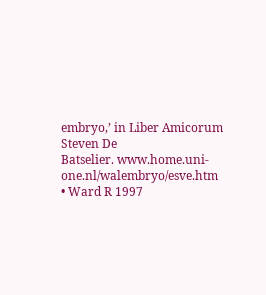embryo,’ in Liber Amicorum Steven De
Batselier. www.home.uni-one.nl/walembryo/esve.htm
• Ward R 1997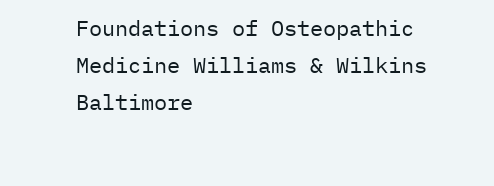Foundations of Osteopathic Medicine Williams & Wilkins Baltimore